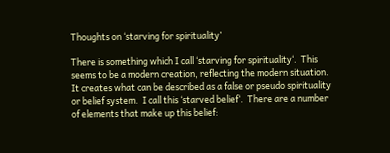Thoughts on ‘starving for spirituality’

There is something which I call ‘starving for spirituality‘.  This seems to be a modern creation, reflecting the modern situation.  It creates what can be described as a false or pseudo spirituality or belief system.  I call this ‘starved belief‘.  There are a number of elements that make up this belief: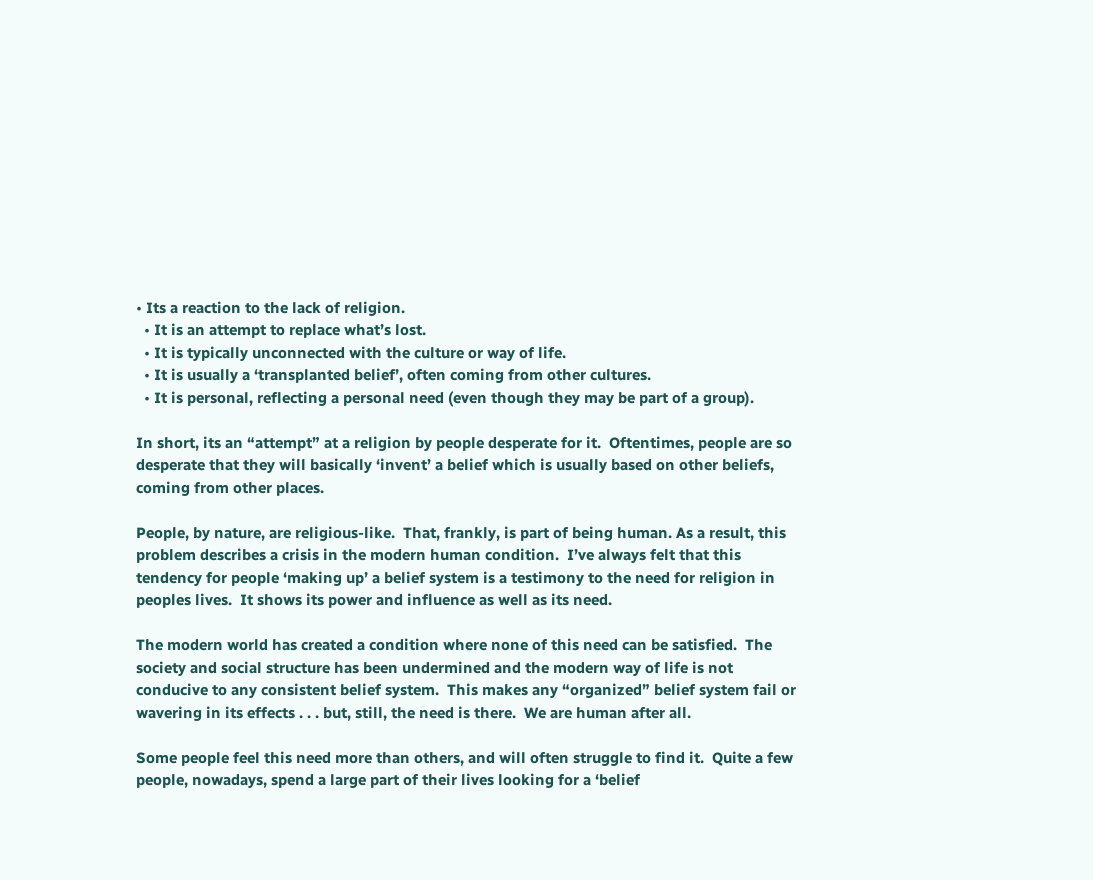• Its a reaction to the lack of religion.
  • It is an attempt to replace what’s lost.
  • It is typically unconnected with the culture or way of life.
  • It is usually a ‘transplanted belief’, often coming from other cultures.
  • It is personal, reflecting a personal need (even though they may be part of a group).

In short, its an “attempt” at a religion by people desperate for it.  Oftentimes, people are so desperate that they will basically ‘invent’ a belief which is usually based on other beliefs, coming from other places.

People, by nature, are religious-like.  That, frankly, is part of being human. As a result, this problem describes a crisis in the modern human condition.  I’ve always felt that this tendency for people ‘making up’ a belief system is a testimony to the need for religion in peoples lives.  It shows its power and influence as well as its need.

The modern world has created a condition where none of this need can be satisfied.  The society and social structure has been undermined and the modern way of life is not conducive to any consistent belief system.  This makes any “organized” belief system fail or wavering in its effects . . . but, still, the need is there.  We are human after all.

Some people feel this need more than others, and will often struggle to find it.  Quite a few people, nowadays, spend a large part of their lives looking for a ‘belief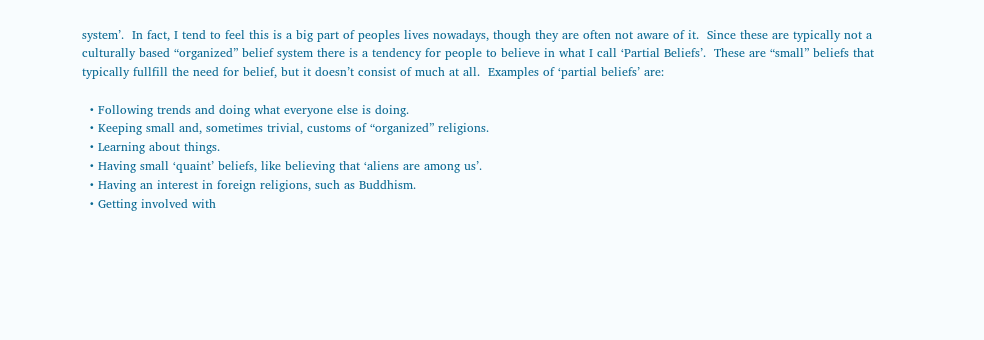system’.  In fact, I tend to feel this is a big part of peoples lives nowadays, though they are often not aware of it.  Since these are typically not a culturally based “organized” belief system there is a tendency for people to believe in what I call ‘Partial Beliefs’.  These are “small” beliefs that typically fullfill the need for belief, but it doesn’t consist of much at all.  Examples of ‘partial beliefs’ are:

  • Following trends and doing what everyone else is doing.
  • Keeping small and, sometimes trivial, customs of “organized” religions.
  • Learning about things.
  • Having small ‘quaint’ beliefs, like believing that ‘aliens are among us’.
  • Having an interest in foreign religions, such as Buddhism.
  • Getting involved with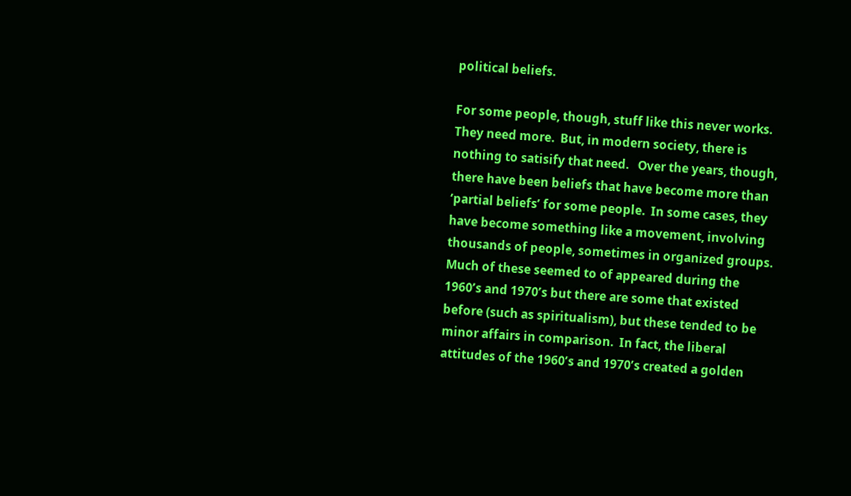political beliefs.

For some people, though, stuff like this never works.  They need more.  But, in modern society, there is nothing to satisify that need.   Over the years, though, there have been beliefs that have become more than ‘partial beliefs’ for some people.  In some cases, they have become something like a movement, involving thousands of people, sometimes in organized groups.  Much of these seemed to of appeared during the 1960’s and 1970’s but there are some that existed before (such as spiritualism), but these tended to be minor affairs in comparison.  In fact, the liberal attitudes of the 1960’s and 1970’s created a golden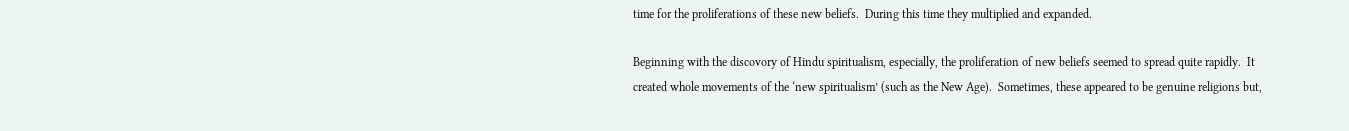time for the proliferations of these new beliefs.  During this time they multiplied and expanded.

Beginning with the discovory of Hindu spiritualism, especially, the proliferation of new beliefs seemed to spread quite rapidly.  It created whole movements of the ‘new spiritualism’ (such as the New Age).  Sometimes, these appeared to be genuine religions but,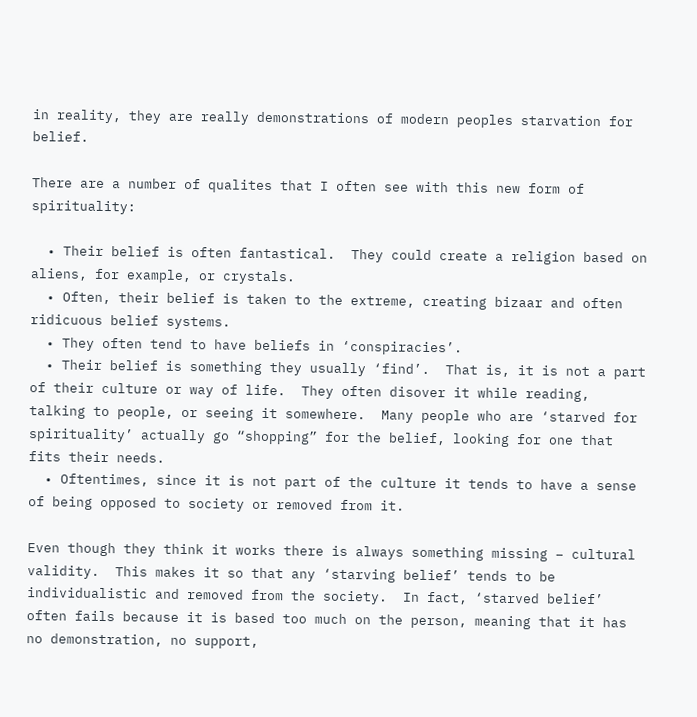in reality, they are really demonstrations of modern peoples starvation for belief.

There are a number of qualites that I often see with this new form of spirituality:

  • Their belief is often fantastical.  They could create a religion based on aliens, for example, or crystals.
  • Often, their belief is taken to the extreme, creating bizaar and often ridicuous belief systems.
  • They often tend to have beliefs in ‘conspiracies’.
  • Their belief is something they usually ‘find’.  That is, it is not a part of their culture or way of life.  They often disover it while reading, talking to people, or seeing it somewhere.  Many people who are ‘starved for spirituality’ actually go “shopping” for the belief, looking for one that fits their needs.
  • Oftentimes, since it is not part of the culture it tends to have a sense of being opposed to society or removed from it.

Even though they think it works there is always something missing – cultural validity.  This makes it so that any ‘starving belief’ tends to be individualistic and removed from the society.  In fact, ‘starved belief’ often fails because it is based too much on the person, meaning that it has no demonstration, no support,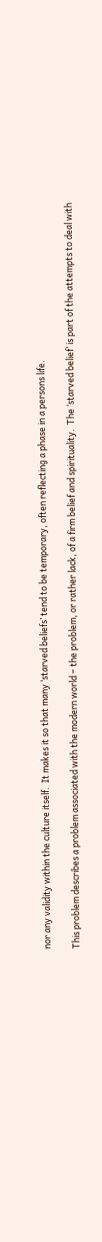nor any validity within the culture itself.  It makes it so that many ‘starved beliefs’ tend to be temporary, often reflecting a phase in a persons life.

This problem describes a problem associated with the modern world – the problem, or rather lack, of a firm belief and spirituality.  The ‘starved belief’ is part of the attempts to deal with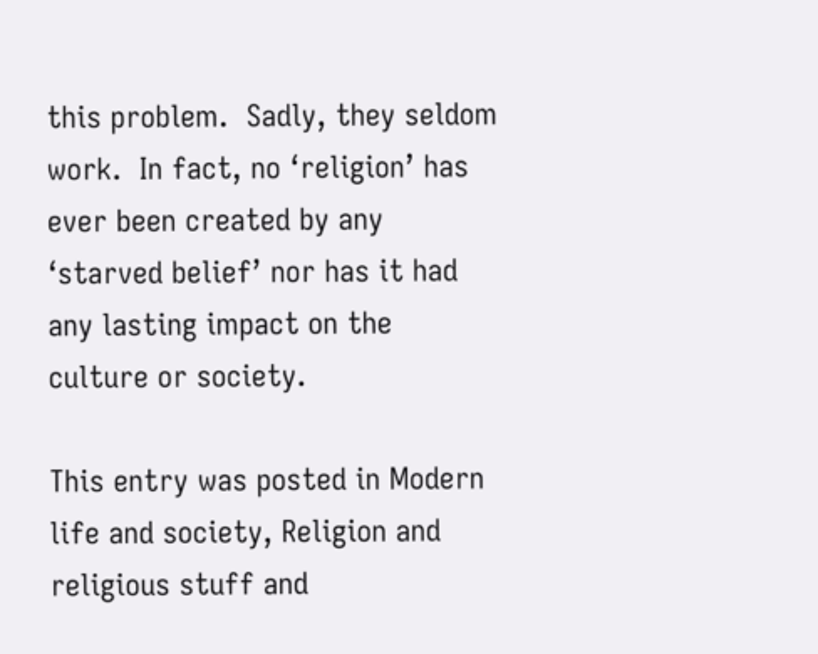this problem.  Sadly, they seldom work.  In fact, no ‘religion’ has ever been created by any ‘starved belief’ nor has it had any lasting impact on the culture or society.

This entry was posted in Modern life and society, Religion and religious stuff and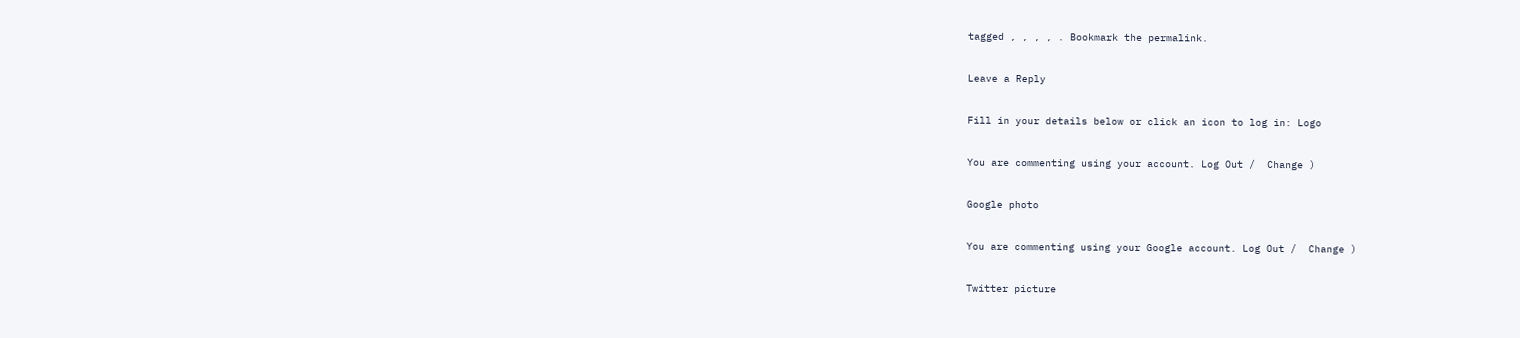tagged , , , , . Bookmark the permalink.

Leave a Reply

Fill in your details below or click an icon to log in: Logo

You are commenting using your account. Log Out /  Change )

Google photo

You are commenting using your Google account. Log Out /  Change )

Twitter picture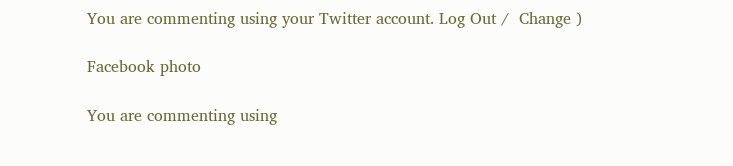You are commenting using your Twitter account. Log Out /  Change )

Facebook photo

You are commenting using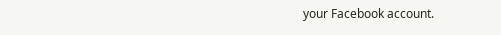your Facebook account.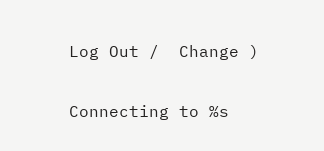Log Out /  Change )

Connecting to %s